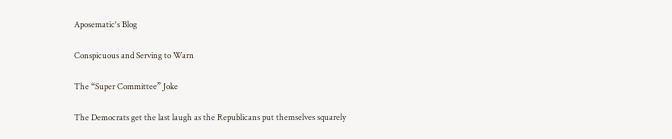Aposematic's Blog

Conspicuous and Serving to Warn

The “Super Committee” Joke

The Democrats get the last laugh as the Republicans put themselves squarely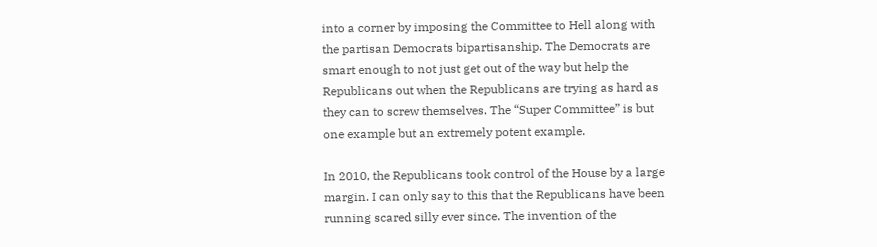into a corner by imposing the Committee to Hell along with the partisan Democrats bipartisanship. The Democrats are smart enough to not just get out of the way but help the Republicans out when the Republicans are trying as hard as they can to screw themselves. The “Super Committee” is but one example but an extremely potent example.

In 2010, the Republicans took control of the House by a large margin. I can only say to this that the Republicans have been running scared silly ever since. The invention of the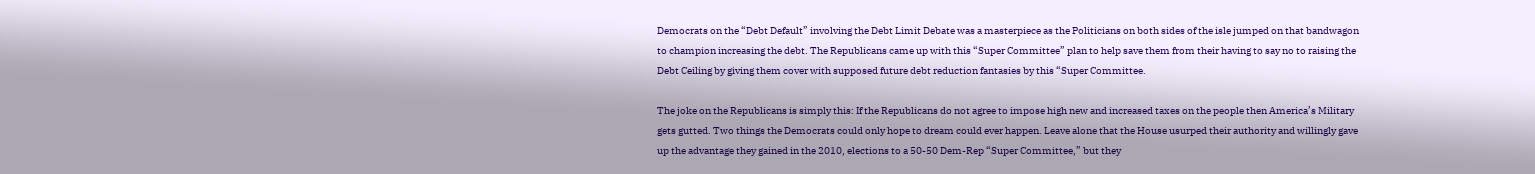Democrats on the “Debt Default” involving the Debt Limit Debate was a masterpiece as the Politicians on both sides of the isle jumped on that bandwagon to champion increasing the debt. The Republicans came up with this “Super Committee” plan to help save them from their having to say no to raising the Debt Ceiling by giving them cover with supposed future debt reduction fantasies by this “Super Committee.

The joke on the Republicans is simply this: If the Republicans do not agree to impose high new and increased taxes on the people then America’s Military gets gutted. Two things the Democrats could only hope to dream could ever happen. Leave alone that the House usurped their authority and willingly gave up the advantage they gained in the 2010, elections to a 50-50 Dem-Rep “Super Committee,” but they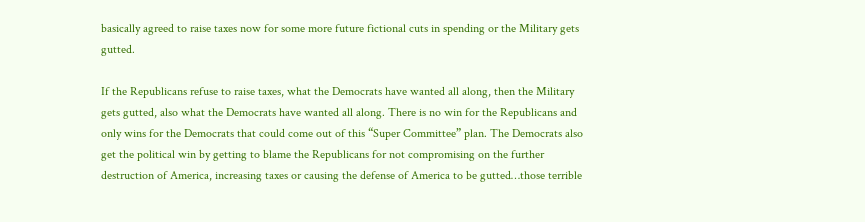basically agreed to raise taxes now for some more future fictional cuts in spending or the Military gets gutted.

If the Republicans refuse to raise taxes, what the Democrats have wanted all along, then the Military gets gutted, also what the Democrats have wanted all along. There is no win for the Republicans and only wins for the Democrats that could come out of this “Super Committee” plan. The Democrats also get the political win by getting to blame the Republicans for not compromising on the further destruction of America, increasing taxes or causing the defense of America to be gutted…those terrible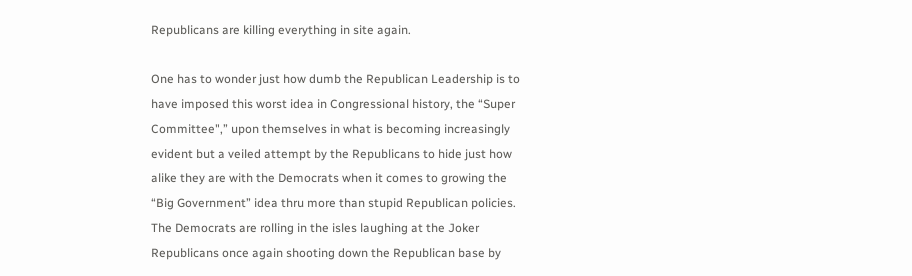Republicans are killing everything in site again.

One has to wonder just how dumb the Republican Leadership is to have imposed this worst idea in Congressional history, the “Super Committee",” upon themselves in what is becoming increasingly evident but a veiled attempt by the Republicans to hide just how alike they are with the Democrats when it comes to growing the “Big Government” idea thru more than stupid Republican policies. The Democrats are rolling in the isles laughing at the Joker Republicans once again shooting down the Republican base by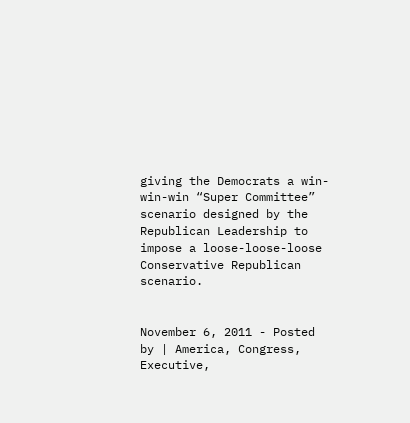giving the Democrats a win-win-win “Super Committee” scenario designed by the Republican Leadership to impose a loose-loose-loose Conservative Republican scenario.


November 6, 2011 - Posted by | America, Congress, Executive,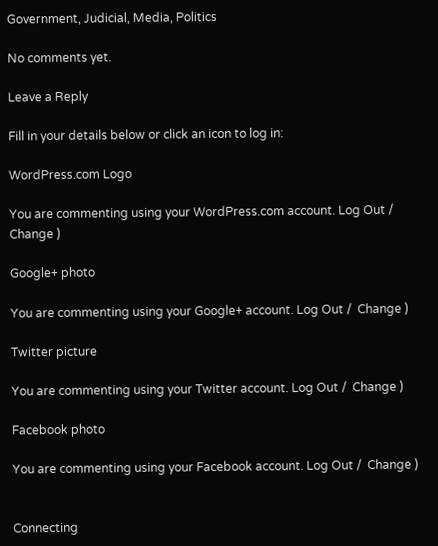Government, Judicial, Media, Politics

No comments yet.

Leave a Reply

Fill in your details below or click an icon to log in:

WordPress.com Logo

You are commenting using your WordPress.com account. Log Out /  Change )

Google+ photo

You are commenting using your Google+ account. Log Out /  Change )

Twitter picture

You are commenting using your Twitter account. Log Out /  Change )

Facebook photo

You are commenting using your Facebook account. Log Out /  Change )


Connecting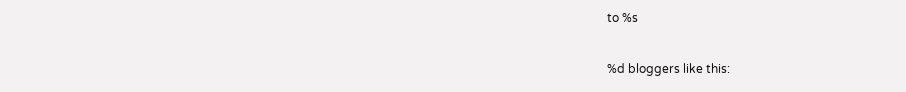to %s

%d bloggers like this: